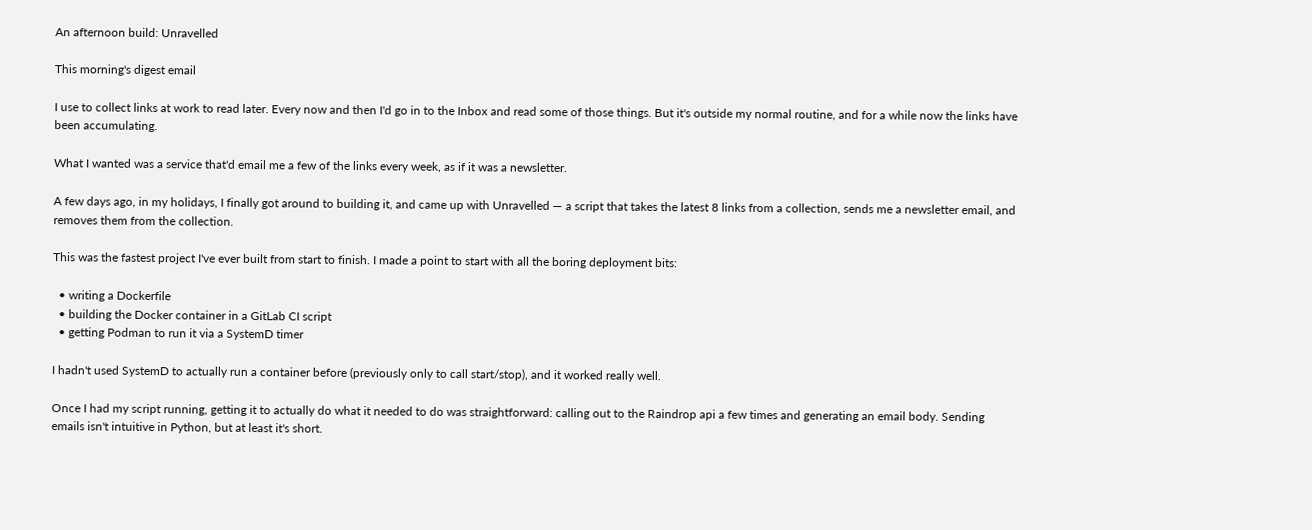An afternoon build: Unravelled

This morning's digest email

I use to collect links at work to read later. Every now and then I'd go in to the Inbox and read some of those things. But it's outside my normal routine, and for a while now the links have been accumulating.

What I wanted was a service that'd email me a few of the links every week, as if it was a newsletter.

A few days ago, in my holidays, I finally got around to building it, and came up with Unravelled — a script that takes the latest 8 links from a collection, sends me a newsletter email, and removes them from the collection.

This was the fastest project I've ever built from start to finish. I made a point to start with all the boring deployment bits:

  • writing a Dockerfile
  • building the Docker container in a GitLab CI script
  • getting Podman to run it via a SystemD timer

I hadn't used SystemD to actually run a container before (previously only to call start/stop), and it worked really well.

Once I had my script running, getting it to actually do what it needed to do was straightforward: calling out to the Raindrop api a few times and generating an email body. Sending emails isn't intuitive in Python, but at least it's short.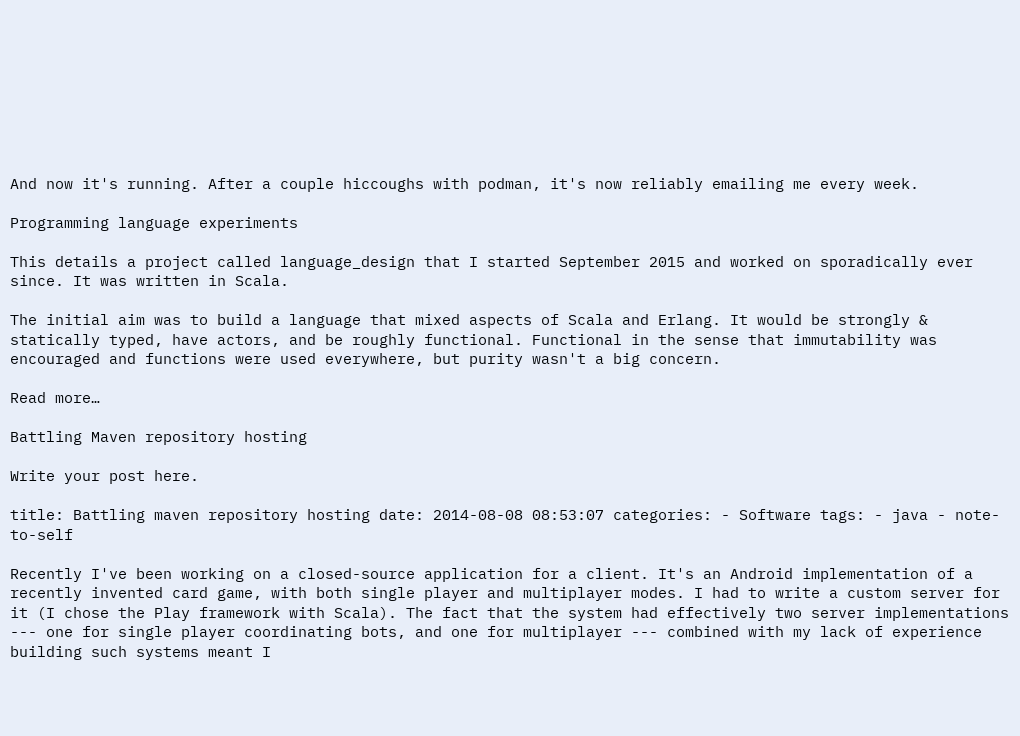And now it's running. After a couple hiccoughs with podman, it's now reliably emailing me every week.

Programming language experiments

This details a project called language_design that I started September 2015 and worked on sporadically ever since. It was written in Scala.

The initial aim was to build a language that mixed aspects of Scala and Erlang. It would be strongly & statically typed, have actors, and be roughly functional. Functional in the sense that immutability was encouraged and functions were used everywhere, but purity wasn't a big concern.

Read more…

Battling Maven repository hosting

Write your post here.

title: Battling maven repository hosting date: 2014-08-08 08:53:07 categories: - Software tags: - java - note-to-self

Recently I've been working on a closed-source application for a client. It's an Android implementation of a recently invented card game, with both single player and multiplayer modes. I had to write a custom server for it (I chose the Play framework with Scala). The fact that the system had effectively two server implementations --- one for single player coordinating bots, and one for multiplayer --- combined with my lack of experience building such systems meant I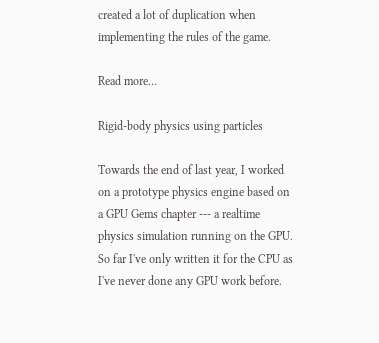created a lot of duplication when implementing the rules of the game.

Read more…

Rigid-body physics using particles

Towards the end of last year, I worked on a prototype physics engine based on a GPU Gems chapter --- a realtime physics simulation running on the GPU. So far I've only written it for the CPU as I've never done any GPU work before.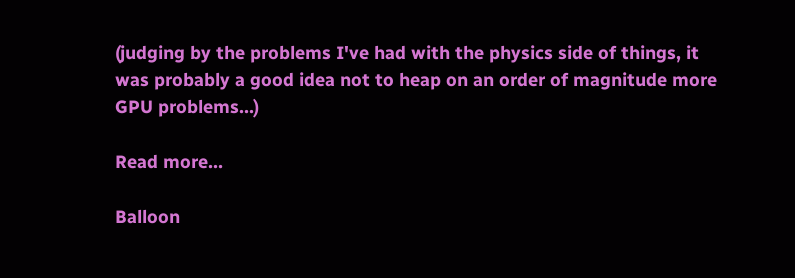(judging by the problems I've had with the physics side of things, it was probably a good idea not to heap on an order of magnitude more GPU problems...)

Read more…

Balloon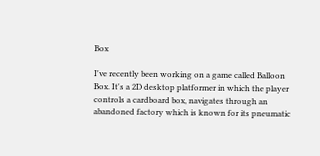Box

I've recently been working on a game called Balloon Box. It's a 2D desktop platformer in which the player controls a cardboard box, navigates through an abandoned factory which is known for its pneumatic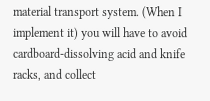material transport system. (When I implement it) you will have to avoid cardboard-dissolving acid and knife racks, and collect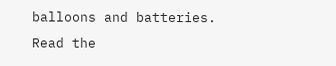balloons and batteries. Read the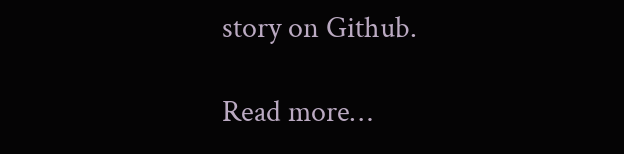story on Github.

Read more…